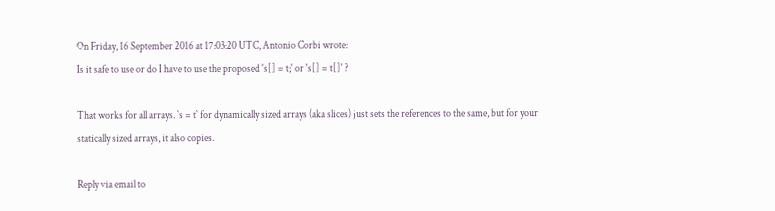On Friday, 16 September 2016 at 17:03:20 UTC, Antonio Corbi wrote:
Is it safe to use or do I have to use the proposed 's[] = t;' or 's[] = t[]' ?

That works for all arrays. `s = t` for dynamically sized arrays (aka slices) just sets the references to the same, but for your statically sized arrays, it also copies.

Reply via email to